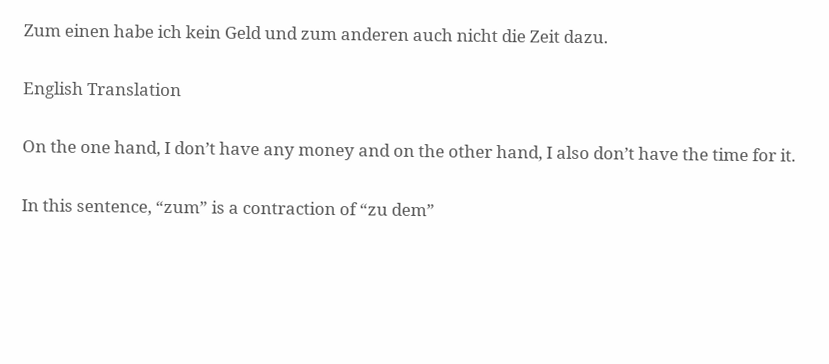Zum einen habe ich kein Geld und zum anderen auch nicht die Zeit dazu.

English Translation

On the one hand, I don’t have any money and on the other hand, I also don’t have the time for it.

In this sentence, “zum” is a contraction of “zu dem”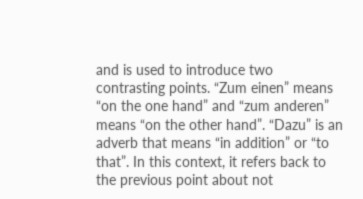and is used to introduce two contrasting points. “Zum einen” means “on the one hand” and “zum anderen” means “on the other hand”. “Dazu” is an adverb that means “in addition” or “to that”. In this context, it refers back to the previous point about not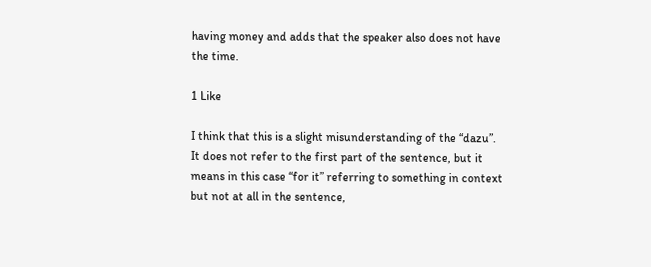having money and adds that the speaker also does not have the time.

1 Like

I think that this is a slight misunderstanding of the “dazu”.
It does not refer to the first part of the sentence, but it means in this case “for it” referring to something in context but not at all in the sentence,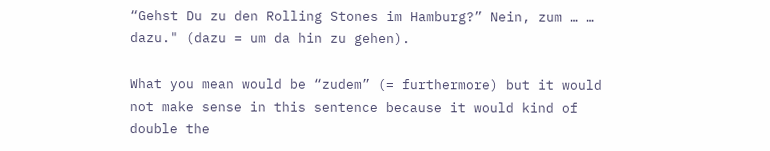“Gehst Du zu den Rolling Stones im Hamburg?” Nein, zum … … dazu." (dazu = um da hin zu gehen).

What you mean would be “zudem” (= furthermore) but it would not make sense in this sentence because it would kind of double the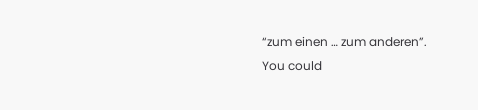“zum einen … zum anderen”.
You could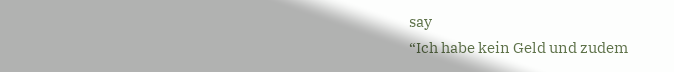say
“Ich habe kein Geld und zudem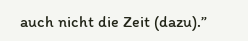auch nicht die Zeit (dazu).”